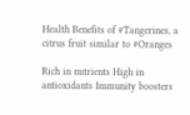Health Benefits of #Tangerines, a citrus fruit similar to #Oranges

Rich in nutrients High in antioxidants Immunity boosters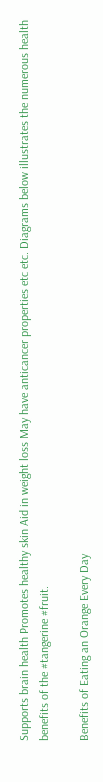Supports brain health Promotes healthy skin Aid in weight loss May have anticancer properties etc etc. Diagrams below illustrates the numerous health benefits of the #tangerine #fruit.

Benefits of Eating an Orange Every Day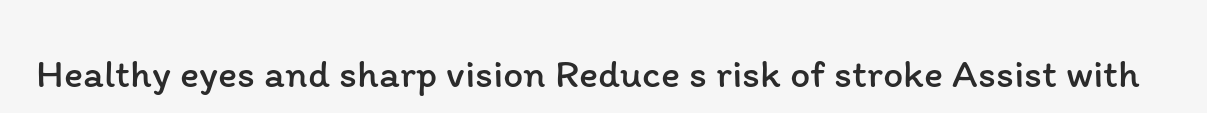Healthy eyes and sharp vision Reduce s risk of stroke Assist with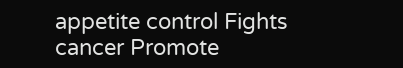appetite control Fights cancer Promote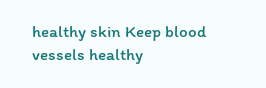healthy skin Keep blood vessels healthy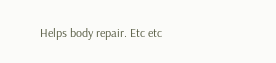Helps body repair. Etc etc